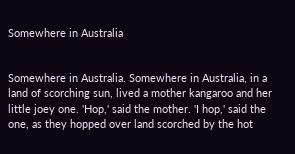Somewhere in Australia


Somewhere in Australia. Somewhere in Australia, in a land of scorching sun, lived a mother kangaroo and her little joey one. 'Hop,' said the mother. 'I hop,' said the one, as they hopped over land scorched by the hot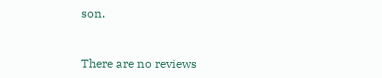son.


There are no reviews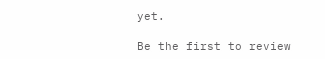yet.

Be the first to review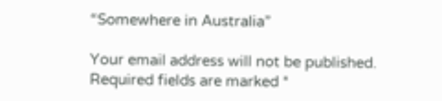“Somewhere in Australia”

Your email address will not be published. Required fields are marked *